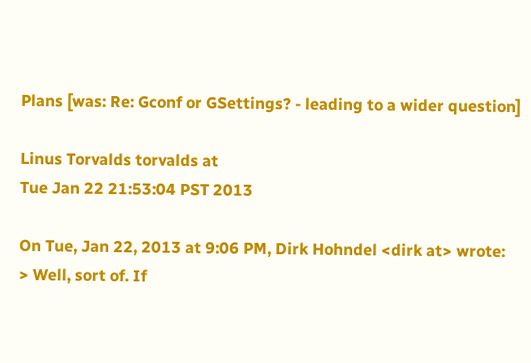Plans [was: Re: Gconf or GSettings? - leading to a wider question]

Linus Torvalds torvalds at
Tue Jan 22 21:53:04 PST 2013

On Tue, Jan 22, 2013 at 9:06 PM, Dirk Hohndel <dirk at> wrote:
> Well, sort of. If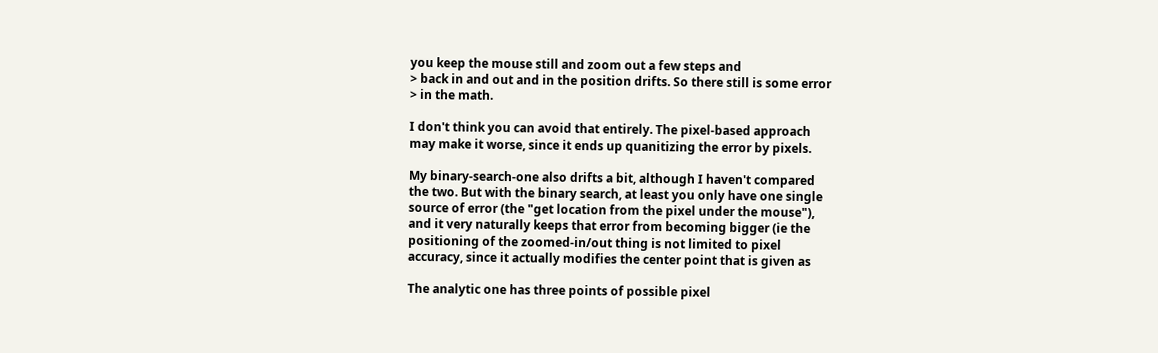you keep the mouse still and zoom out a few steps and
> back in and out and in the position drifts. So there still is some error
> in the math.

I don't think you can avoid that entirely. The pixel-based approach
may make it worse, since it ends up quanitizing the error by pixels.

My binary-search-one also drifts a bit, although I haven't compared
the two. But with the binary search, at least you only have one single
source of error (the "get location from the pixel under the mouse"),
and it very naturally keeps that error from becoming bigger (ie the
positioning of the zoomed-in/out thing is not limited to pixel
accuracy, since it actually modifies the center point that is given as

The analytic one has three points of possible pixel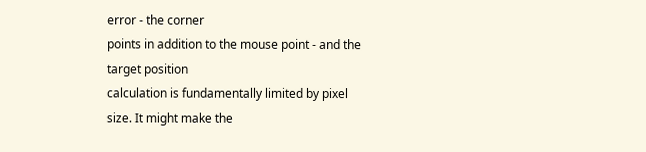error - the corner
points in addition to the mouse point - and the target position
calculation is fundamentally limited by pixel size. It might make the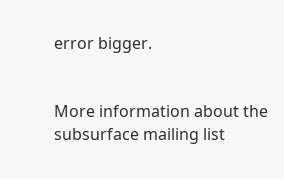error bigger.


More information about the subsurface mailing list